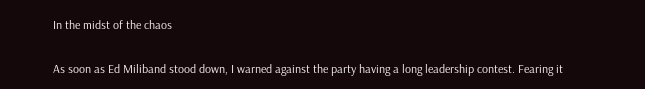In the midst of the chaos

As soon as Ed Miliband stood down, I warned against the party having a long leadership contest. Fearing it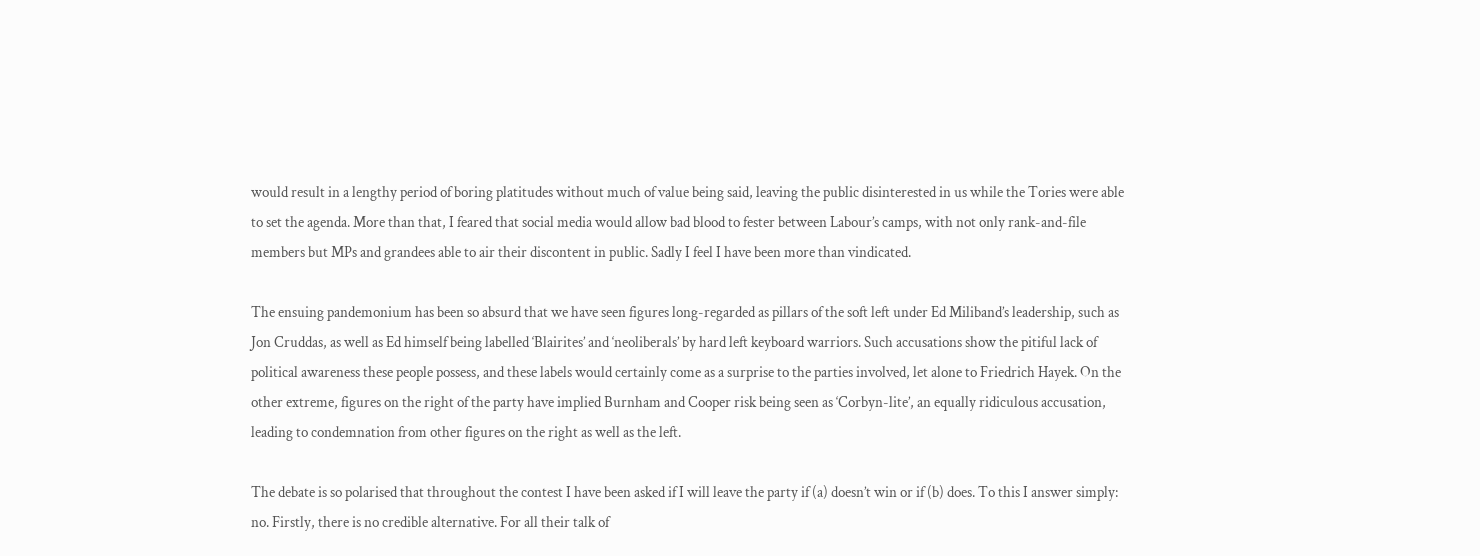would result in a lengthy period of boring platitudes without much of value being said, leaving the public disinterested in us while the Tories were able to set the agenda. More than that, I feared that social media would allow bad blood to fester between Labour’s camps, with not only rank-and-file members but MPs and grandees able to air their discontent in public. Sadly I feel I have been more than vindicated.

The ensuing pandemonium has been so absurd that we have seen figures long-regarded as pillars of the soft left under Ed Miliband’s leadership, such as Jon Cruddas, as well as Ed himself being labelled ‘Blairites’ and ‘neoliberals’ by hard left keyboard warriors. Such accusations show the pitiful lack of political awareness these people possess, and these labels would certainly come as a surprise to the parties involved, let alone to Friedrich Hayek. On the other extreme, figures on the right of the party have implied Burnham and Cooper risk being seen as ‘Corbyn-lite’, an equally ridiculous accusation, leading to condemnation from other figures on the right as well as the left.

The debate is so polarised that throughout the contest I have been asked if I will leave the party if (a) doesn’t win or if (b) does. To this I answer simply: no. Firstly, there is no credible alternative. For all their talk of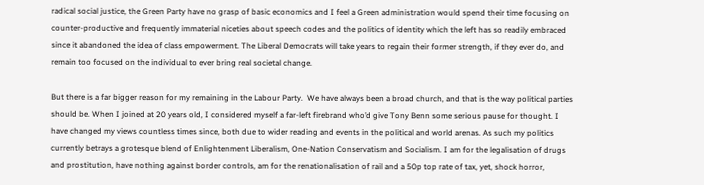radical social justice, the Green Party have no grasp of basic economics and I feel a Green administration would spend their time focusing on counter-productive and frequently immaterial niceties about speech codes and the politics of identity which the left has so readily embraced since it abandoned the idea of class empowerment. The Liberal Democrats will take years to regain their former strength, if they ever do, and remain too focused on the individual to ever bring real societal change.

But there is a far bigger reason for my remaining in the Labour Party.  We have always been a broad church, and that is the way political parties should be. When I joined at 20 years old, I considered myself a far-left firebrand who’d give Tony Benn some serious pause for thought. I have changed my views countless times since, both due to wider reading and events in the political and world arenas. As such my politics currently betrays a grotesque blend of Enlightenment Liberalism, One-Nation Conservatism and Socialism. I am for the legalisation of drugs and prostitution, have nothing against border controls, am for the renationalisation of rail and a 50p top rate of tax, yet, shock horror,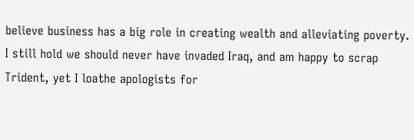believe business has a big role in creating wealth and alleviating poverty. I still hold we should never have invaded Iraq, and am happy to scrap Trident, yet I loathe apologists for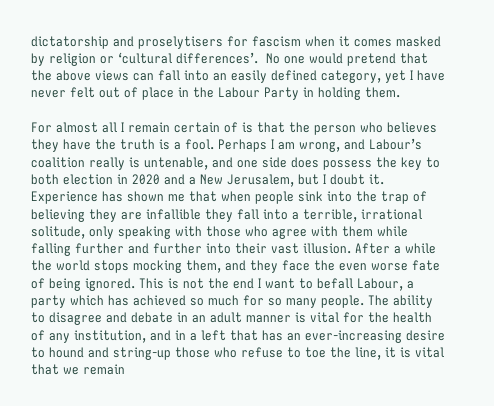dictatorship and proselytisers for fascism when it comes masked by religion or ‘cultural differences’.  No one would pretend that the above views can fall into an easily defined category, yet I have never felt out of place in the Labour Party in holding them.

For almost all I remain certain of is that the person who believes they have the truth is a fool. Perhaps I am wrong, and Labour’s coalition really is untenable, and one side does possess the key to both election in 2020 and a New Jerusalem, but I doubt it. Experience has shown me that when people sink into the trap of believing they are infallible they fall into a terrible, irrational solitude, only speaking with those who agree with them while falling further and further into their vast illusion. After a while the world stops mocking them, and they face the even worse fate of being ignored. This is not the end I want to befall Labour, a party which has achieved so much for so many people. The ability to disagree and debate in an adult manner is vital for the health of any institution, and in a left that has an ever-increasing desire to hound and string-up those who refuse to toe the line, it is vital that we remain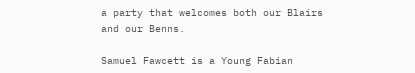a party that welcomes both our Blairs and our Benns.

Samuel Fawcett is a Young Fabian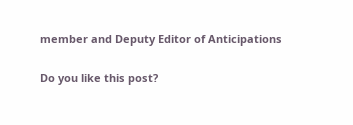member and Deputy Editor of Anticipations

Do you like this post?